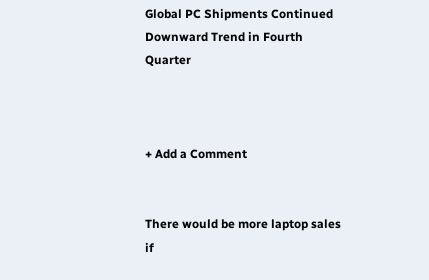Global PC Shipments Continued Downward Trend in Fourth Quarter



+ Add a Comment


There would be more laptop sales if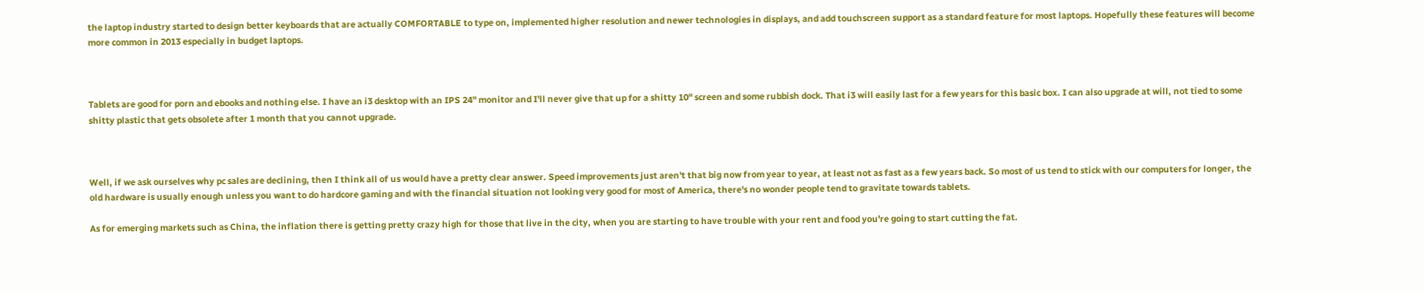the laptop industry started to design better keyboards that are actually COMFORTABLE to type on, implemented higher resolution and newer technologies in displays, and add touchscreen support as a standard feature for most laptops. Hopefully these features will become more common in 2013 especially in budget laptops.



Tablets are good for porn and ebooks and nothing else. I have an i3 desktop with an IPS 24" monitor and I'll never give that up for a shitty 10" screen and some rubbish dock. That i3 will easily last for a few years for this basic box. I can also upgrade at will, not tied to some shitty plastic that gets obsolete after 1 month that you cannot upgrade.



Well, if we ask ourselves why pc sales are declining, then I think all of us would have a pretty clear answer. Speed improvements just aren't that big now from year to year, at least not as fast as a few years back. So most of us tend to stick with our computers for longer, the old hardware is usually enough unless you want to do hardcore gaming and with the financial situation not looking very good for most of America, there's no wonder people tend to gravitate towards tablets.

As for emerging markets such as China, the inflation there is getting pretty crazy high for those that live in the city, when you are starting to have trouble with your rent and food you're going to start cutting the fat.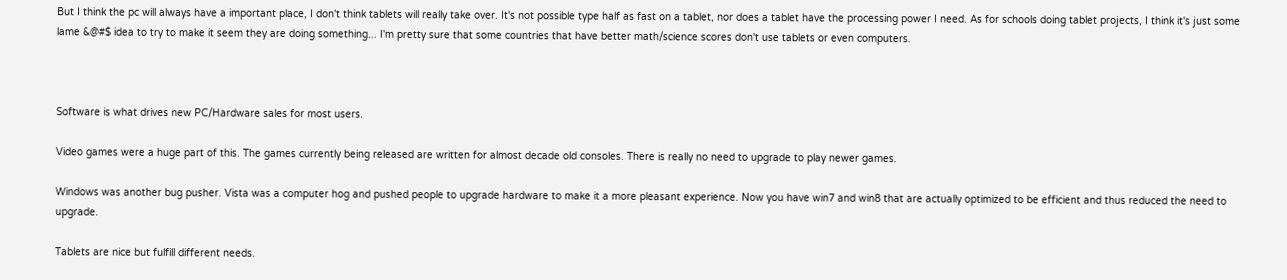But I think the pc will always have a important place, I don't think tablets will really take over. It's not possible type half as fast on a tablet, nor does a tablet have the processing power I need. As for schools doing tablet projects, I think it's just some lame &@#$ idea to try to make it seem they are doing something... I'm pretty sure that some countries that have better math/science scores don't use tablets or even computers.



Software is what drives new PC/Hardware sales for most users.

Video games were a huge part of this. The games currently being released are written for almost decade old consoles. There is really no need to upgrade to play newer games.

Windows was another bug pusher. Vista was a computer hog and pushed people to upgrade hardware to make it a more pleasant experience. Now you have win7 and win8 that are actually optimized to be efficient and thus reduced the need to upgrade.

Tablets are nice but fulfill different needs.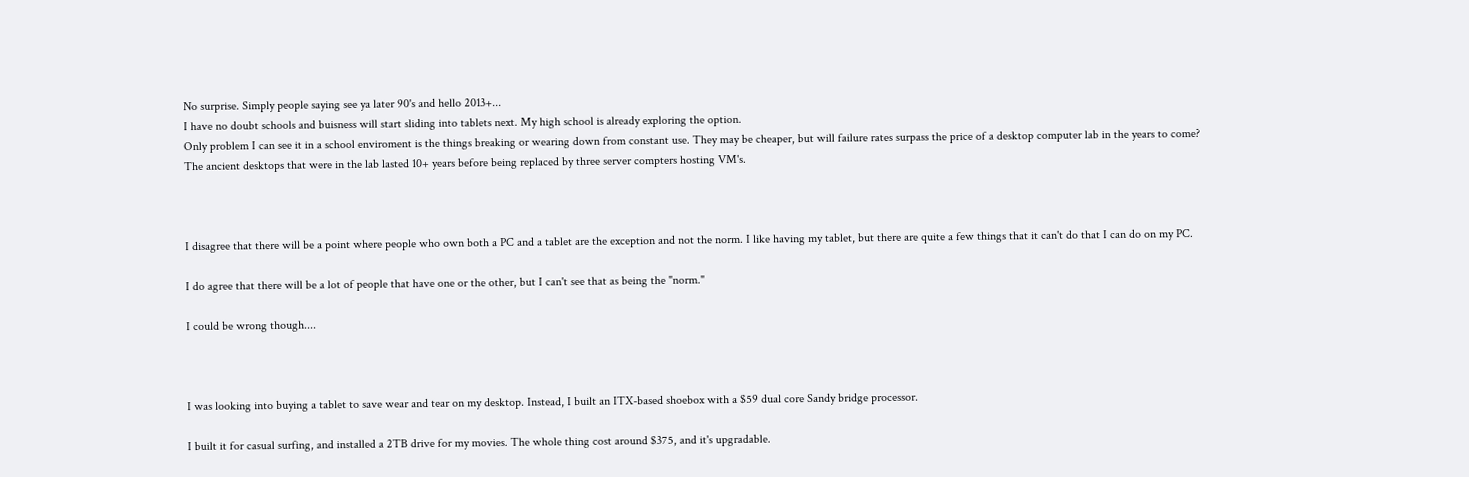No surprise. Simply people saying see ya later 90's and hello 2013+...
I have no doubt schools and buisness will start sliding into tablets next. My high school is already exploring the option.
Only problem I can see it in a school enviroment is the things breaking or wearing down from constant use. They may be cheaper, but will failure rates surpass the price of a desktop computer lab in the years to come?
The ancient desktops that were in the lab lasted 10+ years before being replaced by three server compters hosting VM's.



I disagree that there will be a point where people who own both a PC and a tablet are the exception and not the norm. I like having my tablet, but there are quite a few things that it can't do that I can do on my PC.

I do agree that there will be a lot of people that have one or the other, but I can't see that as being the "norm."

I could be wrong though....



I was looking into buying a tablet to save wear and tear on my desktop. Instead, I built an ITX-based shoebox with a $59 dual core Sandy bridge processor.

I built it for casual surfing, and installed a 2TB drive for my movies. The whole thing cost around $375, and it's upgradable.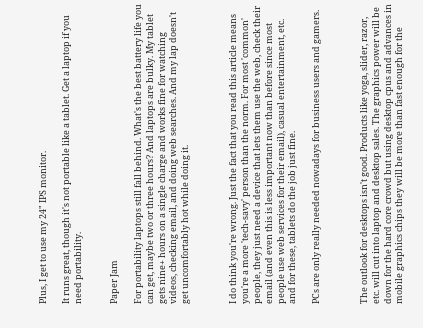Plus, I get to use my 24" IPS monitor.

It runs great, though it's not portable like a tablet. Get a laptop if you need portability.


Paper Jam

For portability laptops still fall behind. What's the best battery life you can get, maybe two or three hours? And laptops are bulky. My tablet gets nine+ hours on a single charge and works fine for watching videos, checking email, and doing web searches. And my lap doesn't get uncomfortably hot while doing it.



I do think you're wrong. Just the fact that you read this article means you're a more 'tech-savy' person than the norm. For most 'common' people, they just need a device that lets them use the web, check their email (and even this is less important now than before since most people use web services for their email), casual entertainment, etc. and for these, tablets do the job just fine.

PCs are only really needed nowadays for business users and gamers.



The outlook for desktops isn't good. Products like yoga, slider, razor, etc. will cut into laptop and desktop sales. The graphics power will be down for the hard core crowd but using desktop cpus and advances in mobile graphics chips they will be more than fast enough for the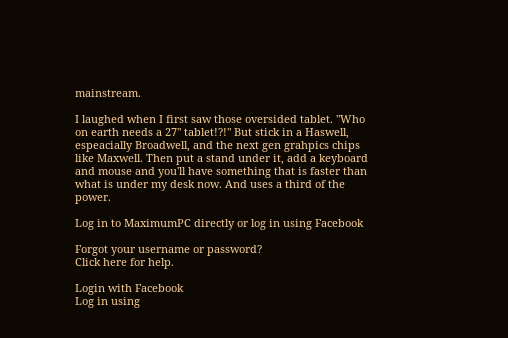mainstream.

I laughed when I first saw those oversided tablet. "Who on earth needs a 27" tablet!?!" But stick in a Haswell, espeacially Broadwell, and the next gen grahpics chips like Maxwell. Then put a stand under it, add a keyboard and mouse and you'll have something that is faster than what is under my desk now. And uses a third of the power.

Log in to MaximumPC directly or log in using Facebook

Forgot your username or password?
Click here for help.

Login with Facebook
Log in using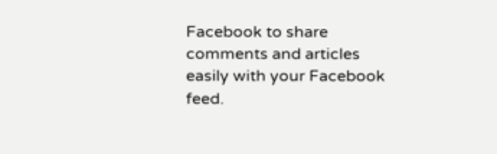Facebook to share comments and articles easily with your Facebook feed.